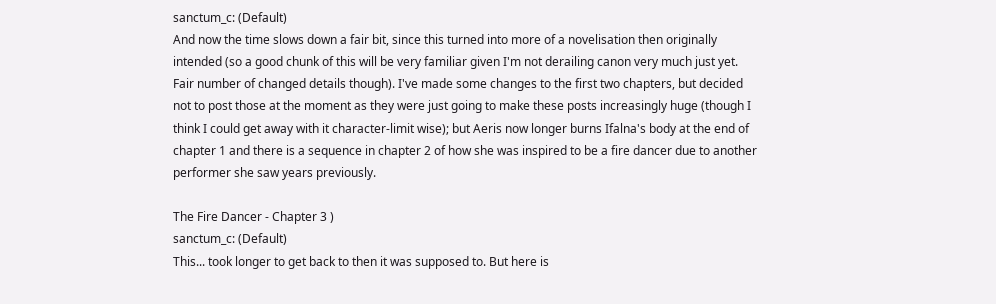sanctum_c: (Default)
And now the time slows down a fair bit, since this turned into more of a novelisation then originally intended (so a good chunk of this will be very familiar given I'm not derailing canon very much just yet. Fair number of changed details though). I've made some changes to the first two chapters, but decided not to post those at the moment as they were just going to make these posts increasingly huge (though I think I could get away with it character-limit wise); but Aeris now longer burns Ifalna's body at the end of chapter 1 and there is a sequence in chapter 2 of how she was inspired to be a fire dancer due to another performer she saw years previously.

The Fire Dancer - Chapter 3 )
sanctum_c: (Default)
This... took longer to get back to then it was supposed to. But here is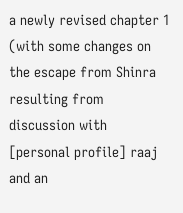a newly revised chapter 1 (with some changes on the escape from Shinra resulting from discussion with [personal profile] raaj and an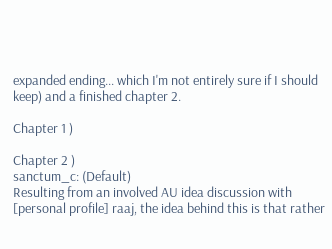expanded ending... which I'm not entirely sure if I should keep) and a finished chapter 2.

Chapter 1 )

Chapter 2 )
sanctum_c: (Default)
Resulting from an involved AU idea discussion with [personal profile] raaj, the idea behind this is that rather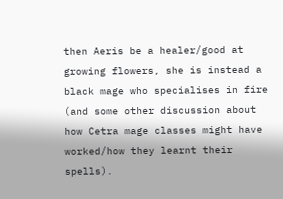then Aeris be a healer/good at growing flowers, she is instead a black mage who specialises in fire (and some other discussion about how Cetra mage classes might have worked/how they learnt their spells).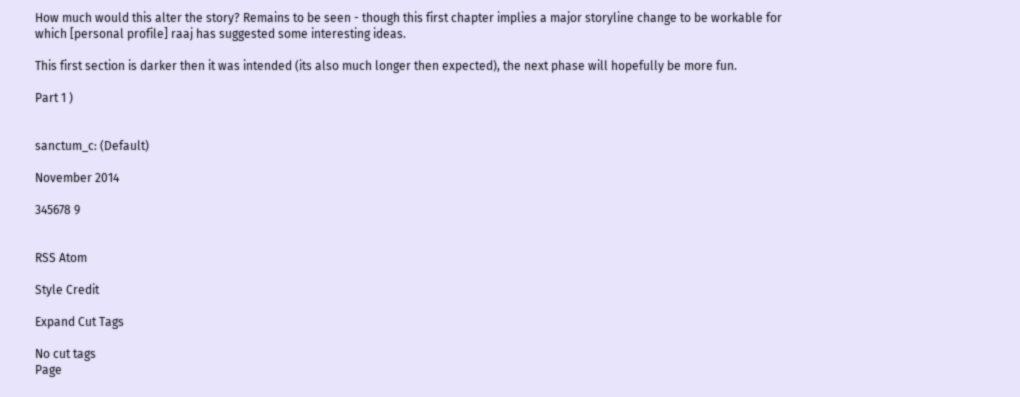How much would this alter the story? Remains to be seen - though this first chapter implies a major storyline change to be workable for which [personal profile] raaj has suggested some interesting ideas.

This first section is darker then it was intended (its also much longer then expected), the next phase will hopefully be more fun.

Part 1 )


sanctum_c: (Default)

November 2014

345678 9


RSS Atom

Style Credit

Expand Cut Tags

No cut tags
Page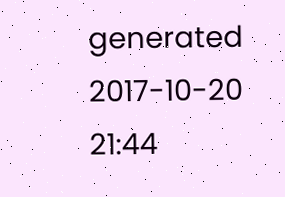generated 2017-10-20 21:44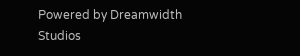Powered by Dreamwidth Studios